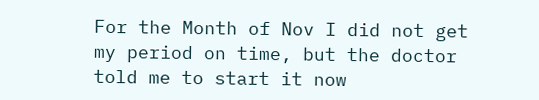For the Month of Nov I did not get my period on time, but the doctor told me to start it now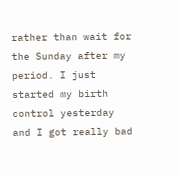rather than wait for the Sunday after my period. I just started my birth control yesterday and I got really bad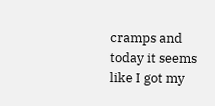cramps and today it seems like I got my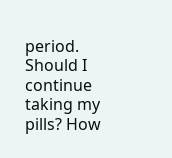period. Should I continue taking my pills? How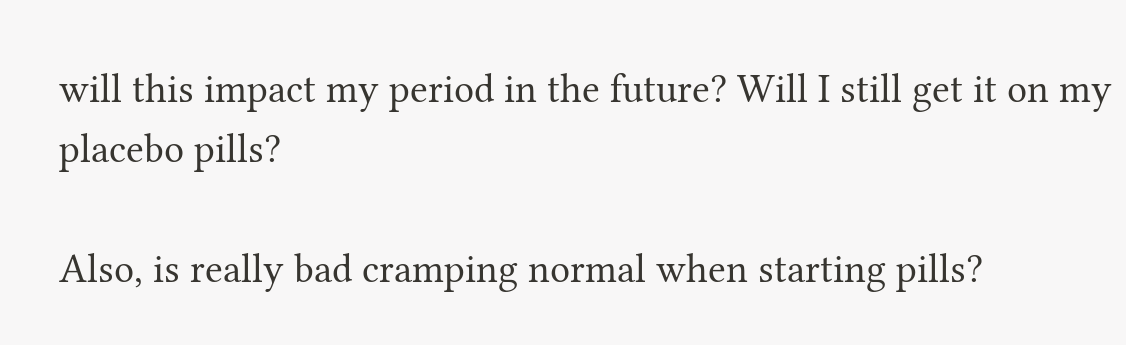will this impact my period in the future? Will I still get it on my placebo pills?

Also, is really bad cramping normal when starting pills?